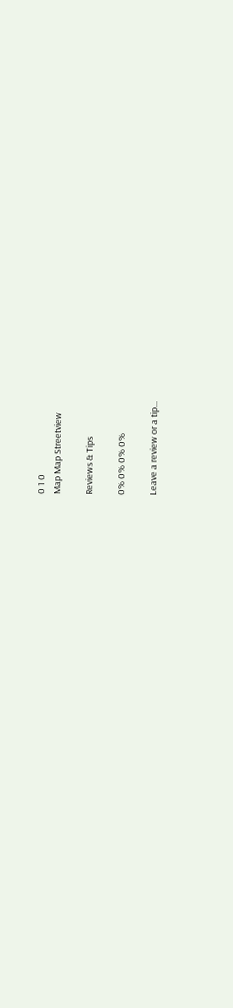0 1 0
Map Map Streetview

Reviews & Tips

0% 0% 0% 0%

Leave a review or a tip...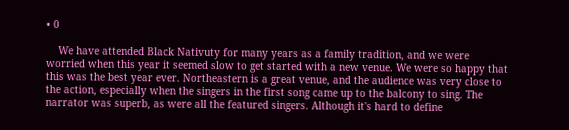• 0

    We have attended Black Nativuty for many years as a family tradition, and we were worried when this year it seemed slow to get started with a new venue. We were so happy that this was the best year ever. Northeastern is a great venue, and the audience was very close to the action, especially when the singers in the first song came up to the balcony to sing. The narrator was superb, as were all the featured singers. Although it's hard to define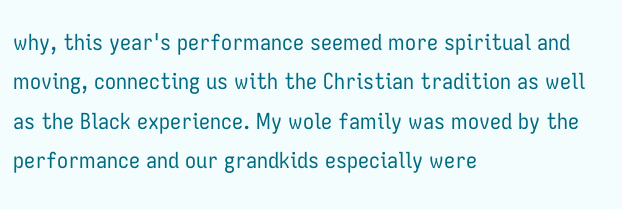why, this year's performance seemed more spiritual and moving, connecting us with the Christian tradition as well as the Black experience. My wole family was moved by the performance and our grandkids especially were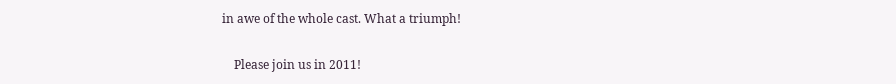in awe of the whole cast. What a triumph!

    Please join us in 2011!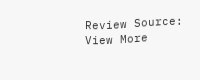Review Source:
View More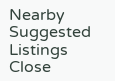Nearby Suggested Listings Close